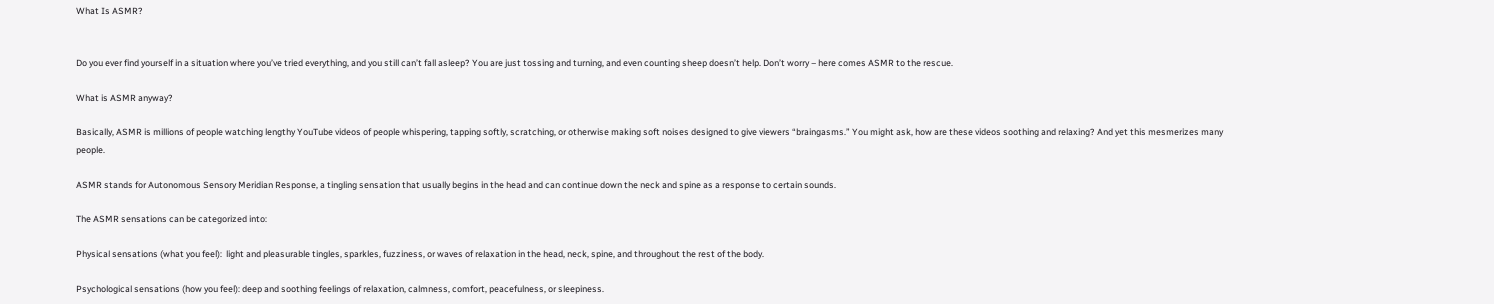What Is ASMR?


Do you ever find yourself in a situation where you’ve tried everything, and you still can’t fall asleep? You are just tossing and turning, and even counting sheep doesn’t help. Don’t worry – here comes ASMR to the rescue.

What is ASMR anyway?

Basically, ASMR is millions of people watching lengthy YouTube videos of people whispering, tapping softly, scratching, or otherwise making soft noises designed to give viewers “braingasms.” You might ask, how are these videos soothing and relaxing? And yet this mesmerizes many people.

ASMR stands for Autonomous Sensory Meridian Response, a tingling sensation that usually begins in the head and can continue down the neck and spine as a response to certain sounds.

The ASMR sensations can be categorized into:

Physical sensations (what you feel):  light and pleasurable tingles, sparkles, fuzziness, or waves of relaxation in the head, neck, spine, and throughout the rest of the body.

Psychological sensations (how you feel): deep and soothing feelings of relaxation, calmness, comfort, peacefulness, or sleepiness.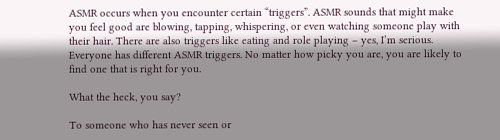ASMR occurs when you encounter certain “triggers”. ASMR sounds that might make you feel good are blowing, tapping, whispering, or even watching someone play with their hair. There are also triggers like eating and role playing – yes, I’m serious. Everyone has different ASMR triggers. No matter how picky you are, you are likely to find one that is right for you.

What the heck, you say?

To someone who has never seen or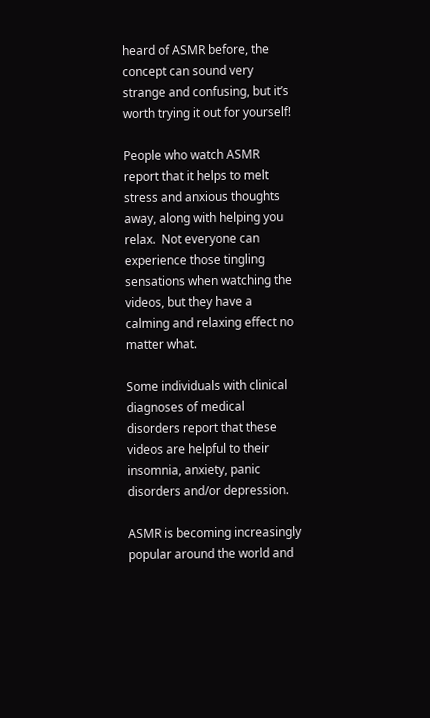heard of ASMR before, the concept can sound very strange and confusing, but it’s worth trying it out for yourself!

People who watch ASMR report that it helps to melt stress and anxious thoughts away, along with helping you relax.  Not everyone can experience those tingling sensations when watching the videos, but they have a calming and relaxing effect no matter what.

Some individuals with clinical diagnoses of medical disorders report that these videos are helpful to their insomnia, anxiety, panic disorders and/or depression.

ASMR is becoming increasingly popular around the world and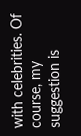with celebrities. Of course, my suggestion is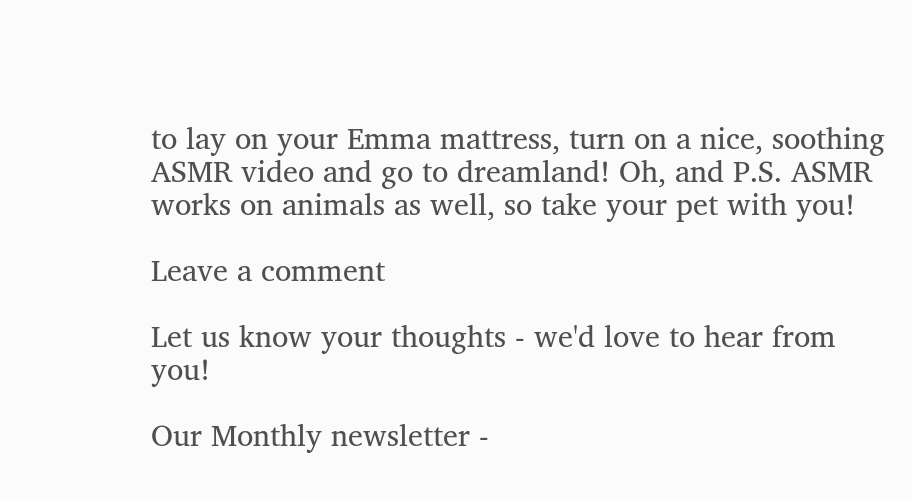to lay on your Emma mattress, turn on a nice, soothing ASMR video and go to dreamland! Oh, and P.S. ASMR works on animals as well, so take your pet with you!

Leave a comment

Let us know your thoughts - we'd love to hear from you!

Our Monthly newsletter -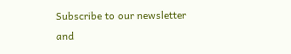Subscribe to our newsletter and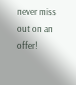never miss out on an offer!